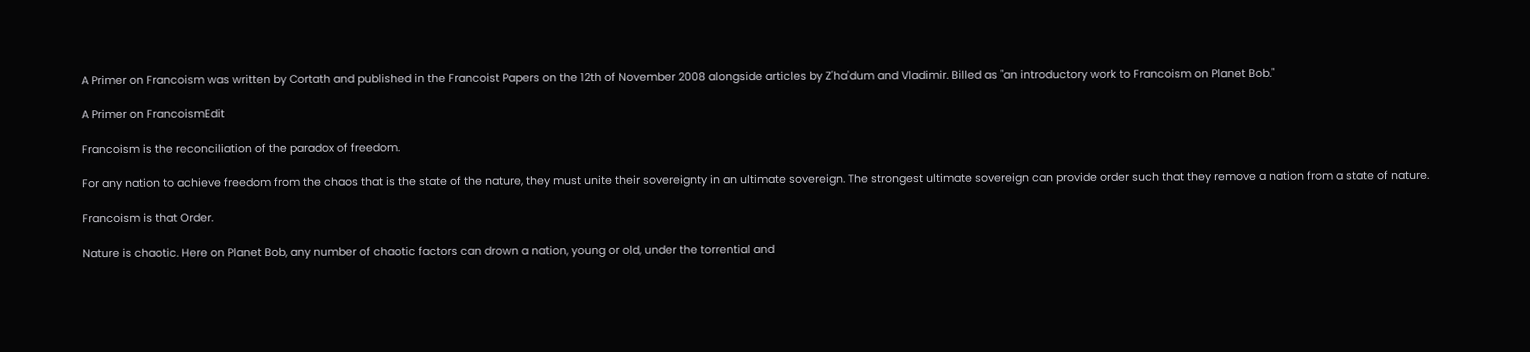A Primer on Francoism was written by Cortath and published in the Francoist Papers on the 12th of November 2008 alongside articles by Z'ha'dum and Vladimir. Billed as "an introductory work to Francoism on Planet Bob."

A Primer on FrancoismEdit

Francoism is the reconciliation of the paradox of freedom.

For any nation to achieve freedom from the chaos that is the state of the nature, they must unite their sovereignty in an ultimate sovereign. The strongest ultimate sovereign can provide order such that they remove a nation from a state of nature.

Francoism is that Order.

Nature is chaotic. Here on Planet Bob, any number of chaotic factors can drown a nation, young or old, under the torrential and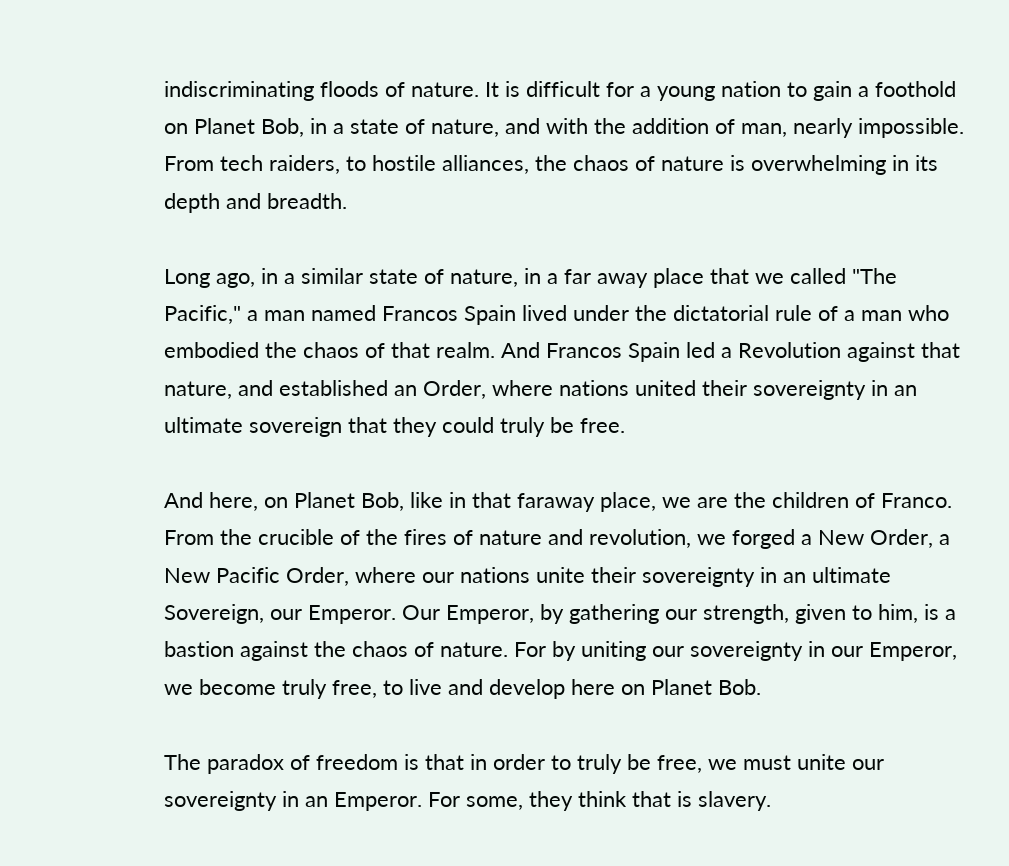indiscriminating floods of nature. It is difficult for a young nation to gain a foothold on Planet Bob, in a state of nature, and with the addition of man, nearly impossible. From tech raiders, to hostile alliances, the chaos of nature is overwhelming in its depth and breadth.

Long ago, in a similar state of nature, in a far away place that we called "The Pacific," a man named Francos Spain lived under the dictatorial rule of a man who embodied the chaos of that realm. And Francos Spain led a Revolution against that nature, and established an Order, where nations united their sovereignty in an ultimate sovereign that they could truly be free.

And here, on Planet Bob, like in that faraway place, we are the children of Franco. From the crucible of the fires of nature and revolution, we forged a New Order, a New Pacific Order, where our nations unite their sovereignty in an ultimate Sovereign, our Emperor. Our Emperor, by gathering our strength, given to him, is a bastion against the chaos of nature. For by uniting our sovereignty in our Emperor, we become truly free, to live and develop here on Planet Bob.

The paradox of freedom is that in order to truly be free, we must unite our sovereignty in an Emperor. For some, they think that is slavery.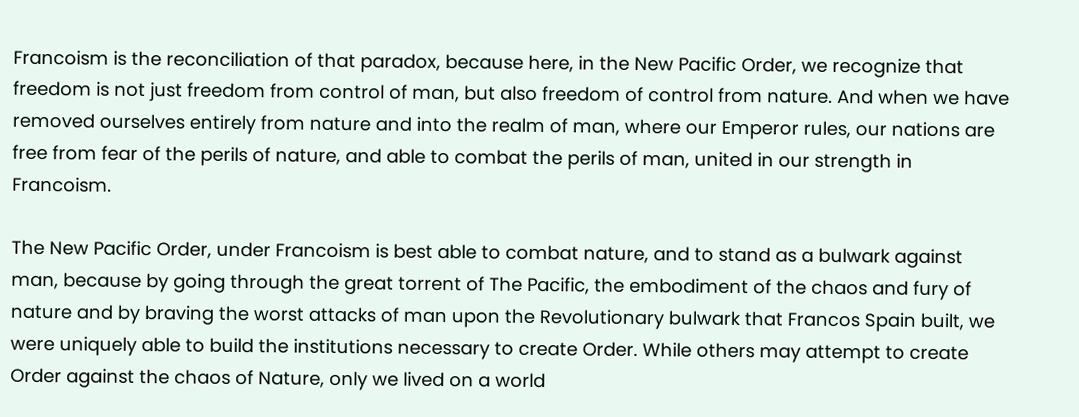Francoism is the reconciliation of that paradox, because here, in the New Pacific Order, we recognize that freedom is not just freedom from control of man, but also freedom of control from nature. And when we have removed ourselves entirely from nature and into the realm of man, where our Emperor rules, our nations are free from fear of the perils of nature, and able to combat the perils of man, united in our strength in Francoism.

The New Pacific Order, under Francoism is best able to combat nature, and to stand as a bulwark against man, because by going through the great torrent of The Pacific, the embodiment of the chaos and fury of nature and by braving the worst attacks of man upon the Revolutionary bulwark that Francos Spain built, we were uniquely able to build the institutions necessary to create Order. While others may attempt to create Order against the chaos of Nature, only we lived on a world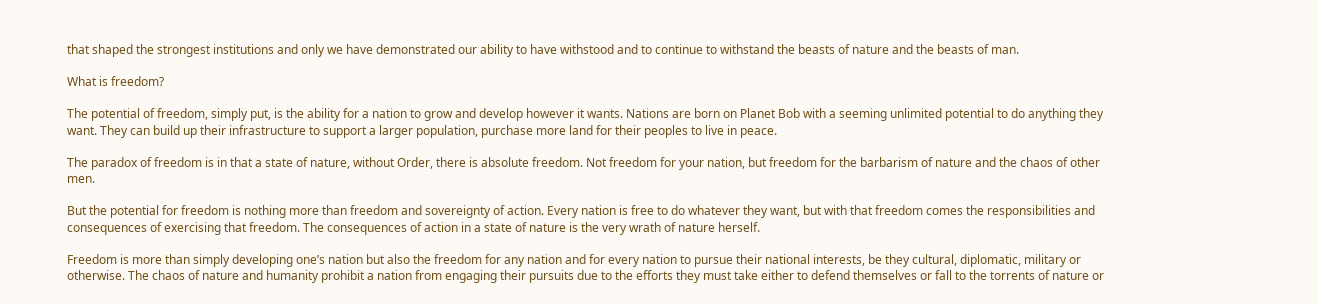that shaped the strongest institutions and only we have demonstrated our ability to have withstood and to continue to withstand the beasts of nature and the beasts of man.

What is freedom?

The potential of freedom, simply put, is the ability for a nation to grow and develop however it wants. Nations are born on Planet Bob with a seeming unlimited potential to do anything they want. They can build up their infrastructure to support a larger population, purchase more land for their peoples to live in peace.

The paradox of freedom is in that a state of nature, without Order, there is absolute freedom. Not freedom for your nation, but freedom for the barbarism of nature and the chaos of other men.

But the potential for freedom is nothing more than freedom and sovereignty of action. Every nation is free to do whatever they want, but with that freedom comes the responsibilities and consequences of exercising that freedom. The consequences of action in a state of nature is the very wrath of nature herself.

Freedom is more than simply developing one’s nation but also the freedom for any nation and for every nation to pursue their national interests, be they cultural, diplomatic, military or otherwise. The chaos of nature and humanity prohibit a nation from engaging their pursuits due to the efforts they must take either to defend themselves or fall to the torrents of nature or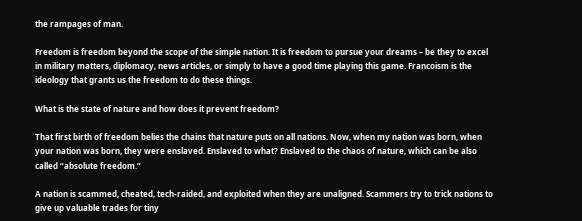the rampages of man.

Freedom is freedom beyond the scope of the simple nation. It is freedom to pursue your dreams – be they to excel in military matters, diplomacy, news articles, or simply to have a good time playing this game. Francoism is the ideology that grants us the freedom to do these things.

What is the state of nature and how does it prevent freedom?

That first birth of freedom belies the chains that nature puts on all nations. Now, when my nation was born, when your nation was born, they were enslaved. Enslaved to what? Enslaved to the chaos of nature, which can be also called “absolute freedom.”

A nation is scammed, cheated, tech-raided, and exploited when they are unaligned. Scammers try to trick nations to give up valuable trades for tiny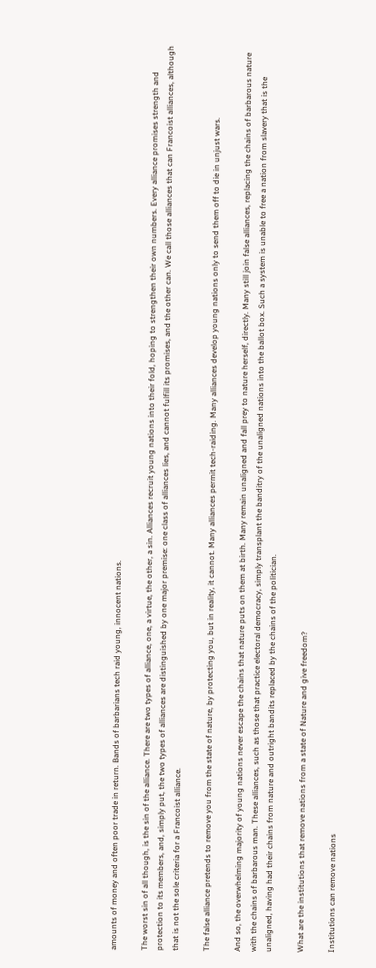amounts of money and often poor trade in return. Bands of barbarians tech raid young, innocent nations.

The worst sin of all though, is the sin of the alliance. There are two types of alliance, one, a virtue, the other, a sin. Alliances recruit young nations into their fold, hoping to strengthen their own numbers. Every alliance promises strength and protection to its members, and, simply put, the two types of alliances are distinguished by one major premise: one class of alliances lies, and cannot fulfill its promises, and the other can. We call those alliances that can Francoist alliances, although that is not the sole criteria for a Francoist alliance.

The false alliance pretends to remove you from the state of nature, by protecting you, but in reality, it cannot. Many alliances permit tech-raiding. Many alliances develop young nations only to send them off to die in unjust wars.

And so, the overwhelming majority of young nations never escape the chains that nature puts on them at birth. Many remain unaligned and fall prey to nature herself, directly. Many still join false alliances, replacing the chains of barbarous nature with the chains of barbarous man. These alliances, such as those that practice electoral democracy, simply transplant the banditry of the unaligned nations into the ballot box. Such a system is unable to free a nation from slavery that is the unaligned, having had their chains from nature and outright bandits replaced by the chains of the politician.

What are the institutions that remove nations from a state of Nature and give freedom?

Institutions can remove nations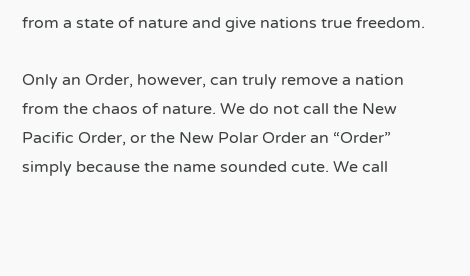from a state of nature and give nations true freedom.

Only an Order, however, can truly remove a nation from the chaos of nature. We do not call the New Pacific Order, or the New Polar Order an “Order” simply because the name sounded cute. We call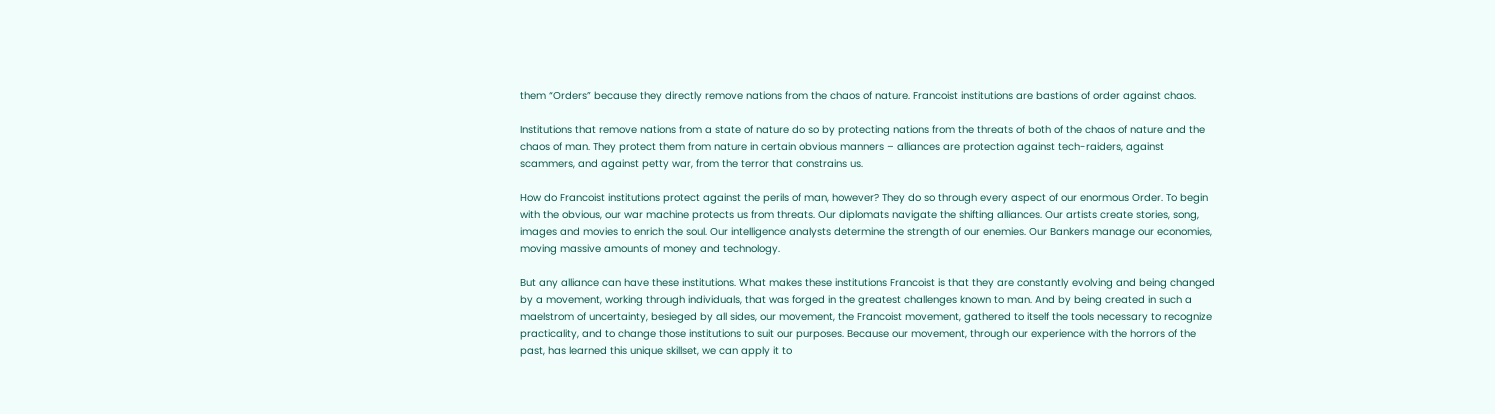them “Orders” because they directly remove nations from the chaos of nature. Francoist institutions are bastions of order against chaos.

Institutions that remove nations from a state of nature do so by protecting nations from the threats of both of the chaos of nature and the chaos of man. They protect them from nature in certain obvious manners – alliances are protection against tech-raiders, against scammers, and against petty war, from the terror that constrains us.

How do Francoist institutions protect against the perils of man, however? They do so through every aspect of our enormous Order. To begin with the obvious, our war machine protects us from threats. Our diplomats navigate the shifting alliances. Our artists create stories, song, images and movies to enrich the soul. Our intelligence analysts determine the strength of our enemies. Our Bankers manage our economies, moving massive amounts of money and technology.

But any alliance can have these institutions. What makes these institutions Francoist is that they are constantly evolving and being changed by a movement, working through individuals, that was forged in the greatest challenges known to man. And by being created in such a maelstrom of uncertainty, besieged by all sides, our movement, the Francoist movement, gathered to itself the tools necessary to recognize practicality, and to change those institutions to suit our purposes. Because our movement, through our experience with the horrors of the past, has learned this unique skillset, we can apply it to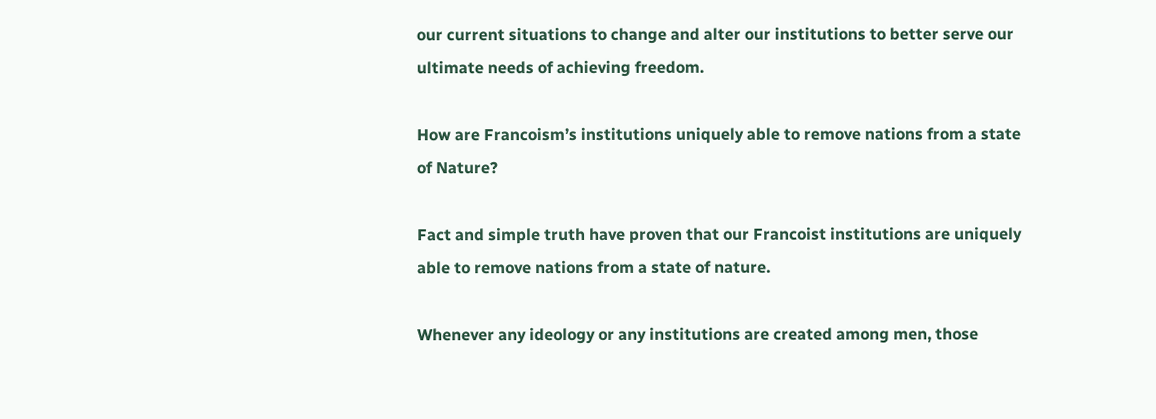our current situations to change and alter our institutions to better serve our ultimate needs of achieving freedom.

How are Francoism’s institutions uniquely able to remove nations from a state of Nature?

Fact and simple truth have proven that our Francoist institutions are uniquely able to remove nations from a state of nature.

Whenever any ideology or any institutions are created among men, those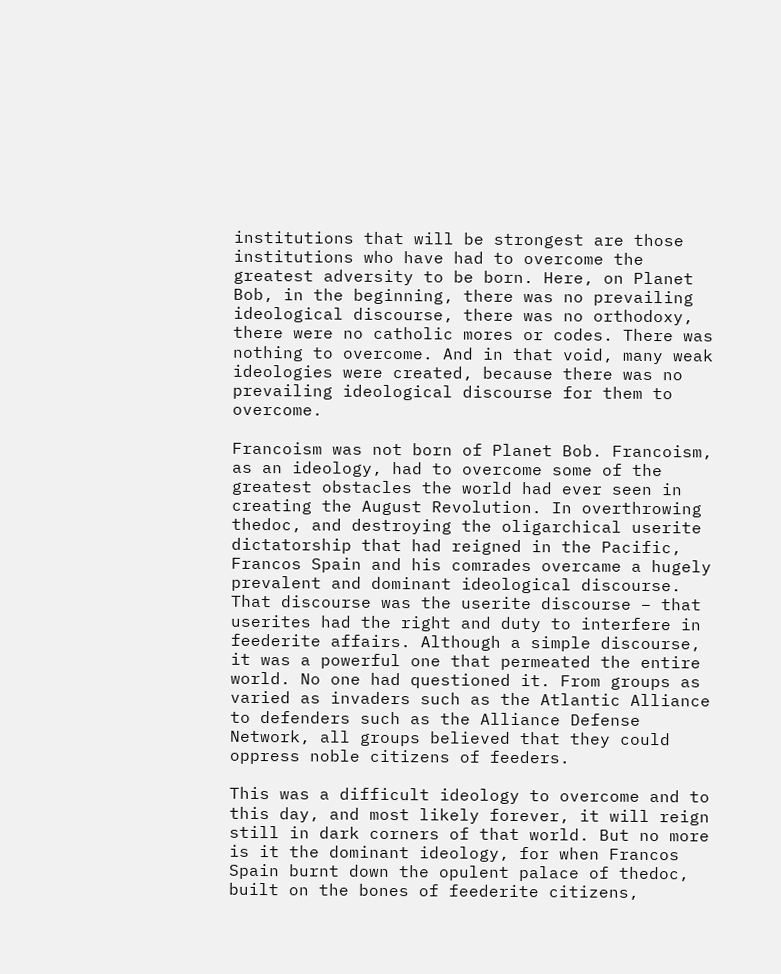institutions that will be strongest are those institutions who have had to overcome the greatest adversity to be born. Here, on Planet Bob, in the beginning, there was no prevailing ideological discourse, there was no orthodoxy, there were no catholic mores or codes. There was nothing to overcome. And in that void, many weak ideologies were created, because there was no prevailing ideological discourse for them to overcome.

Francoism was not born of Planet Bob. Francoism, as an ideology, had to overcome some of the greatest obstacles the world had ever seen in creating the August Revolution. In overthrowing thedoc, and destroying the oligarchical userite dictatorship that had reigned in the Pacific, Francos Spain and his comrades overcame a hugely prevalent and dominant ideological discourse. That discourse was the userite discourse – that userites had the right and duty to interfere in feederite affairs. Although a simple discourse, it was a powerful one that permeated the entire world. No one had questioned it. From groups as varied as invaders such as the Atlantic Alliance to defenders such as the Alliance Defense Network, all groups believed that they could oppress noble citizens of feeders.

This was a difficult ideology to overcome and to this day, and most likely forever, it will reign still in dark corners of that world. But no more is it the dominant ideology, for when Francos Spain burnt down the opulent palace of thedoc, built on the bones of feederite citizens,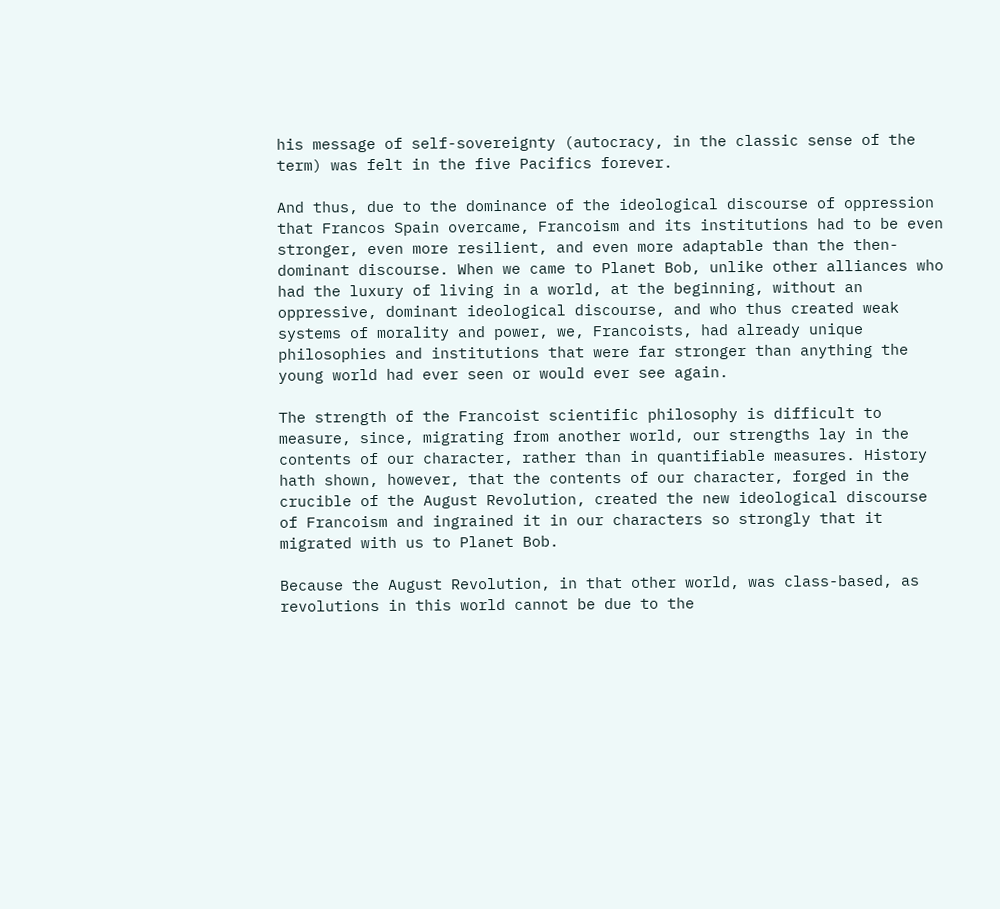his message of self-sovereignty (autocracy, in the classic sense of the term) was felt in the five Pacifics forever.

And thus, due to the dominance of the ideological discourse of oppression that Francos Spain overcame, Francoism and its institutions had to be even stronger, even more resilient, and even more adaptable than the then-dominant discourse. When we came to Planet Bob, unlike other alliances who had the luxury of living in a world, at the beginning, without an oppressive, dominant ideological discourse, and who thus created weak systems of morality and power, we, Francoists, had already unique philosophies and institutions that were far stronger than anything the young world had ever seen or would ever see again.

The strength of the Francoist scientific philosophy is difficult to measure, since, migrating from another world, our strengths lay in the contents of our character, rather than in quantifiable measures. History hath shown, however, that the contents of our character, forged in the crucible of the August Revolution, created the new ideological discourse of Francoism and ingrained it in our characters so strongly that it migrated with us to Planet Bob.

Because the August Revolution, in that other world, was class-based, as revolutions in this world cannot be due to the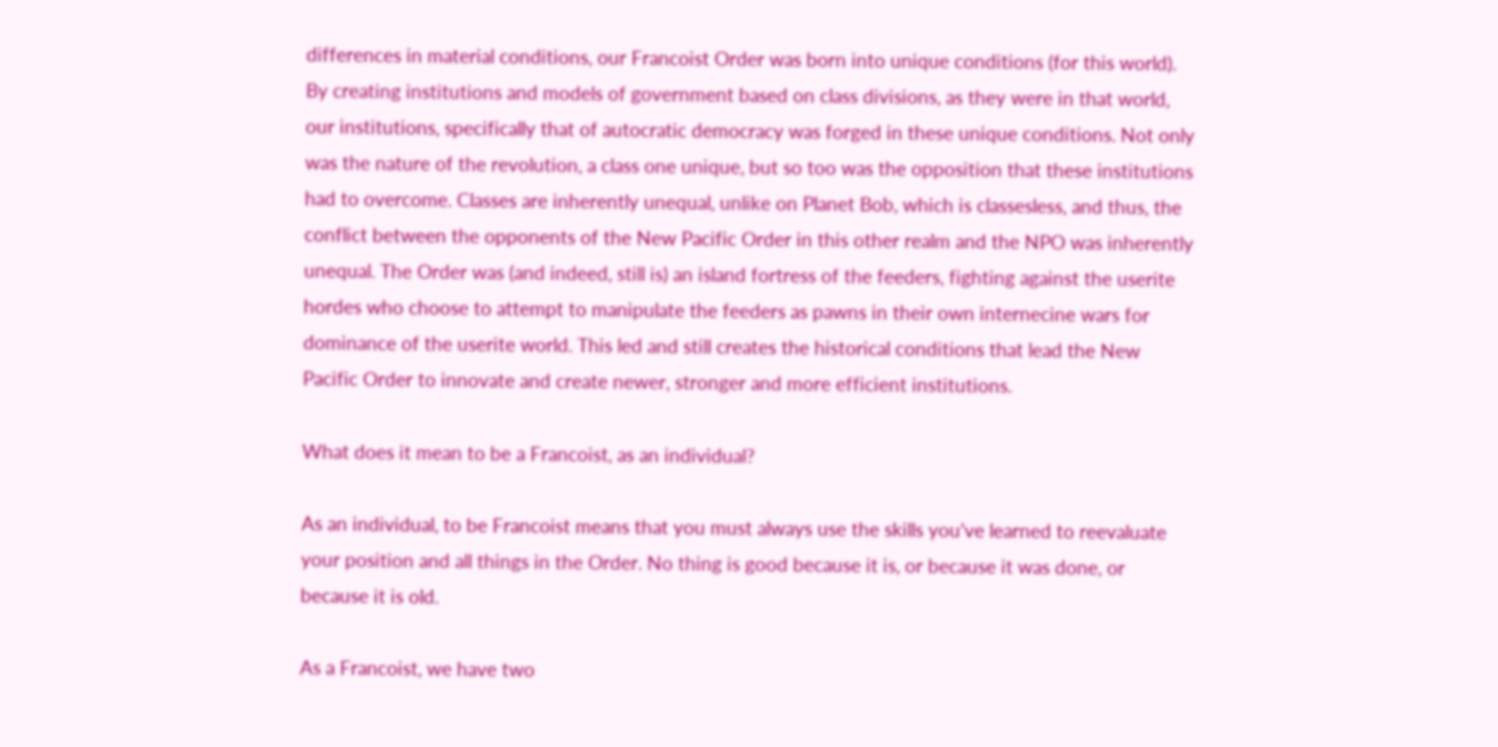differences in material conditions, our Francoist Order was born into unique conditions (for this world). By creating institutions and models of government based on class divisions, as they were in that world, our institutions, specifically that of autocratic democracy was forged in these unique conditions. Not only was the nature of the revolution, a class one unique, but so too was the opposition that these institutions had to overcome. Classes are inherently unequal, unlike on Planet Bob, which is classesless, and thus, the conflict between the opponents of the New Pacific Order in this other realm and the NPO was inherently unequal. The Order was (and indeed, still is) an island fortress of the feeders, fighting against the userite hordes who choose to attempt to manipulate the feeders as pawns in their own internecine wars for dominance of the userite world. This led and still creates the historical conditions that lead the New Pacific Order to innovate and create newer, stronger and more efficient institutions.

What does it mean to be a Francoist, as an individual?

As an individual, to be Francoist means that you must always use the skills you’ve learned to reevaluate your position and all things in the Order. No thing is good because it is, or because it was done, or because it is old.

As a Francoist, we have two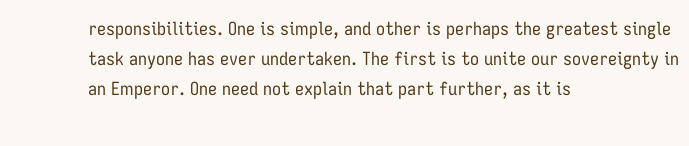responsibilities. One is simple, and other is perhaps the greatest single task anyone has ever undertaken. The first is to unite our sovereignty in an Emperor. One need not explain that part further, as it is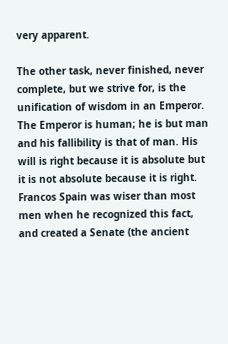very apparent.

The other task, never finished, never complete, but we strive for, is the unification of wisdom in an Emperor. The Emperor is human; he is but man and his fallibility is that of man. His will is right because it is absolute but it is not absolute because it is right. Francos Spain was wiser than most men when he recognized this fact, and created a Senate (the ancient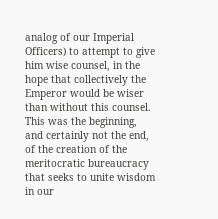analog of our Imperial Officers) to attempt to give him wise counsel, in the hope that collectively the Emperor would be wiser than without this counsel. This was the beginning, and certainly not the end, of the creation of the meritocratic bureaucracy that seeks to unite wisdom in our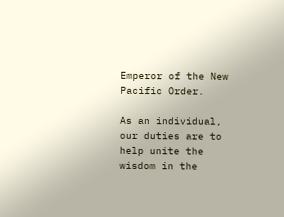Emperor of the New Pacific Order.

As an individual, our duties are to help unite the wisdom in the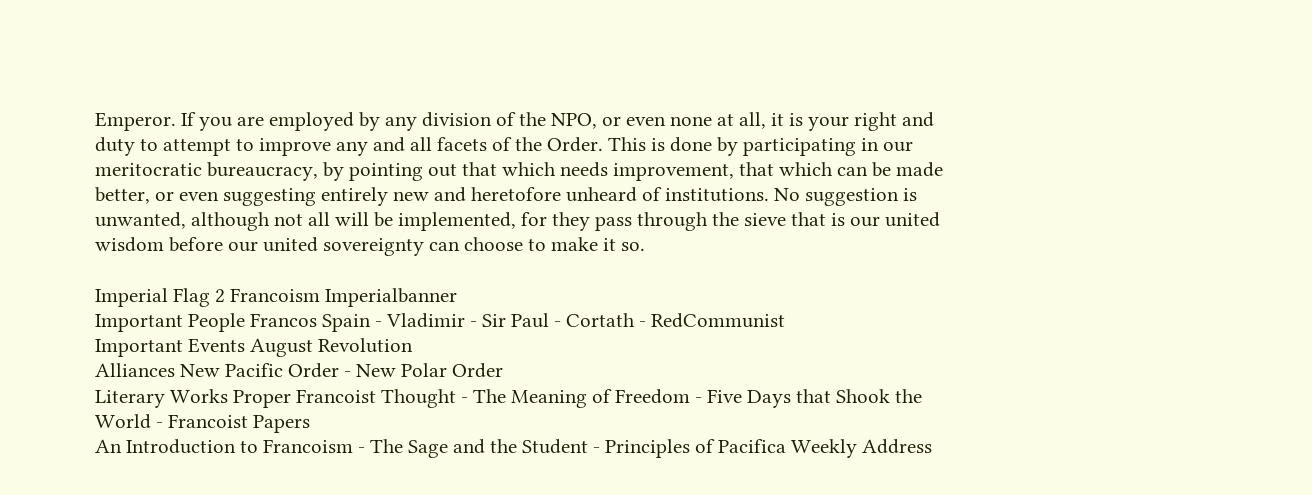Emperor. If you are employed by any division of the NPO, or even none at all, it is your right and duty to attempt to improve any and all facets of the Order. This is done by participating in our meritocratic bureaucracy, by pointing out that which needs improvement, that which can be made better, or even suggesting entirely new and heretofore unheard of institutions. No suggestion is unwanted, although not all will be implemented, for they pass through the sieve that is our united wisdom before our united sovereignty can choose to make it so.

Imperial Flag 2 Francoism Imperialbanner
Important People Francos Spain - Vladimir - Sir Paul - Cortath - RedCommunist
Important Events August Revolution
Alliances New Pacific Order - New Polar Order
Literary Works Proper Francoist Thought - The Meaning of Freedom - Five Days that Shook the World - Francoist Papers
An Introduction to Francoism - The Sage and the Student - Principles of Pacifica Weekly Address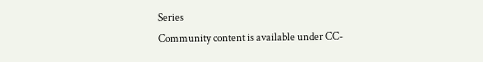Series
Community content is available under CC-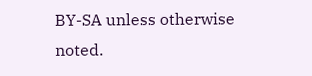BY-SA unless otherwise noted.